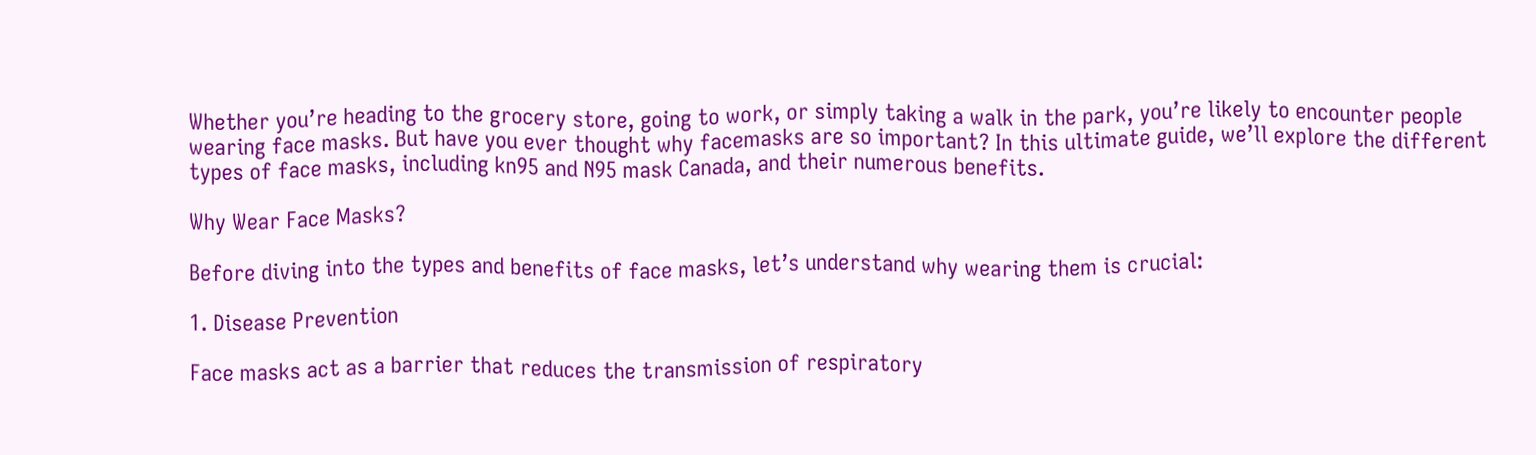Whether you’re heading to the grocery store, going to work, or simply taking a walk in the park, you’re likely to encounter people wearing face masks. But have you ever thought why facemasks are so important? In this ultimate guide, we’ll explore the different types of face masks, including kn95 and N95 mask Canada, and their numerous benefits.

Why Wear Face Masks?

Before diving into the types and benefits of face masks, let’s understand why wearing them is crucial:

1. Disease Prevention

Face masks act as a barrier that reduces the transmission of respiratory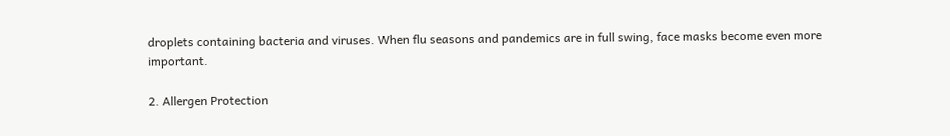droplets containing bacteria and viruses. When flu seasons and pandemics are in full swing, face masks become even more important.

2. Allergen Protection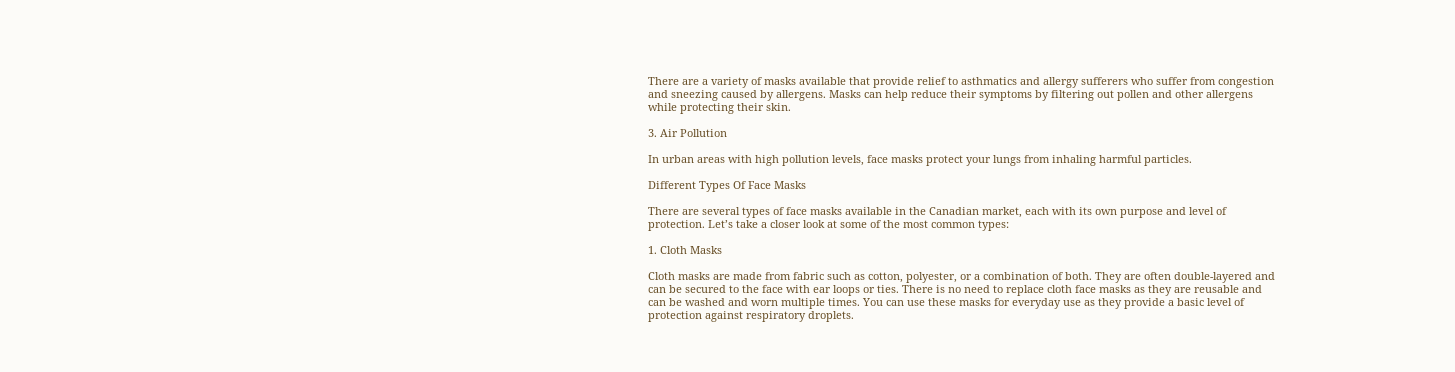There are a variety of masks available that provide relief to asthmatics and allergy sufferers who suffer from congestion and sneezing caused by allergens. Masks can help reduce their symptoms by filtering out pollen and other allergens while protecting their skin.

3. Air Pollution

In urban areas with high pollution levels, face masks protect your lungs from inhaling harmful particles.

Different Types Of Face Masks

There are several types of face masks available in the Canadian market, each with its own purpose and level of protection. Let’s take a closer look at some of the most common types:

1. Cloth Masks

Cloth masks are made from fabric such as cotton, polyester, or a combination of both. They are often double-layered and can be secured to the face with ear loops or ties. There is no need to replace cloth face masks as they are reusable and can be washed and worn multiple times. You can use these masks for everyday use as they provide a basic level of protection against respiratory droplets.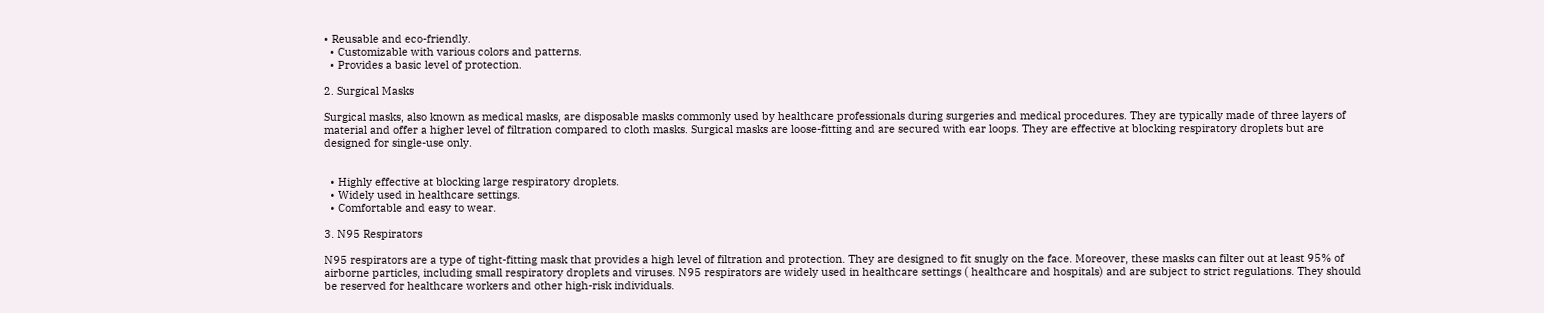• Reusable and eco-friendly.
  • Customizable with various colors and patterns.
  • Provides a basic level of protection.

2. Surgical Masks

Surgical masks, also known as medical masks, are disposable masks commonly used by healthcare professionals during surgeries and medical procedures. They are typically made of three layers of material and offer a higher level of filtration compared to cloth masks. Surgical masks are loose-fitting and are secured with ear loops. They are effective at blocking respiratory droplets but are designed for single-use only.


  • Highly effective at blocking large respiratory droplets.
  • Widely used in healthcare settings.
  • Comfortable and easy to wear.

3. N95 Respirators

N95 respirators are a type of tight-fitting mask that provides a high level of filtration and protection. They are designed to fit snugly on the face. Moreover, these masks can filter out at least 95% of airborne particles, including small respiratory droplets and viruses. N95 respirators are widely used in healthcare settings ( healthcare and hospitals) and are subject to strict regulations. They should be reserved for healthcare workers and other high-risk individuals.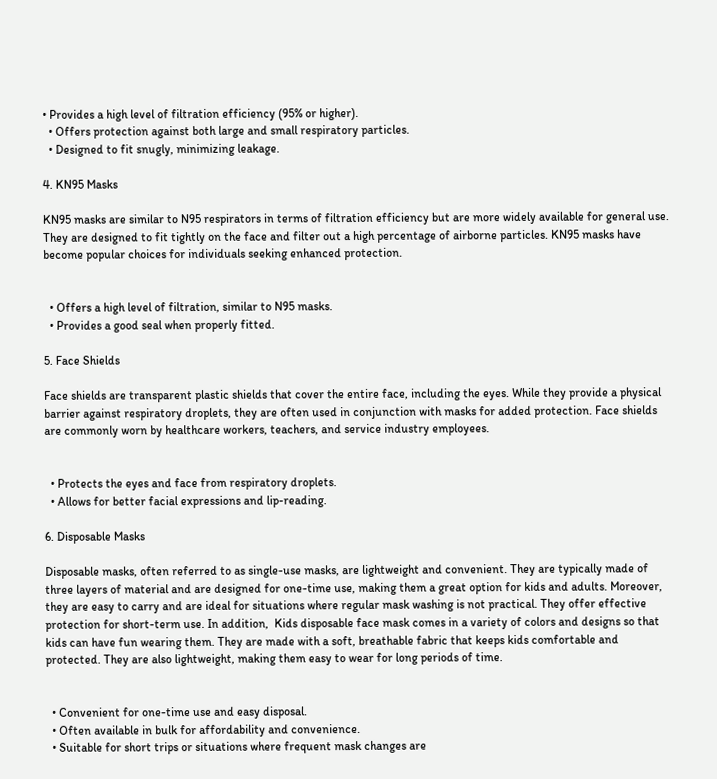• Provides a high level of filtration efficiency (95% or higher).
  • Offers protection against both large and small respiratory particles.
  • Designed to fit snugly, minimizing leakage.

4. KN95 Masks

KN95 masks are similar to N95 respirators in terms of filtration efficiency but are more widely available for general use. They are designed to fit tightly on the face and filter out a high percentage of airborne particles. KN95 masks have become popular choices for individuals seeking enhanced protection.


  • Offers a high level of filtration, similar to N95 masks.
  • Provides a good seal when properly fitted.

5. Face Shields

Face shields are transparent plastic shields that cover the entire face, including the eyes. While they provide a physical barrier against respiratory droplets, they are often used in conjunction with masks for added protection. Face shields are commonly worn by healthcare workers, teachers, and service industry employees.


  • Protects the eyes and face from respiratory droplets.
  • Allows for better facial expressions and lip-reading.

6. Disposable Masks

Disposable masks, often referred to as single-use masks, are lightweight and convenient. They are typically made of three layers of material and are designed for one-time use, making them a great option for kids and adults. Moreover, they are easy to carry and are ideal for situations where regular mask washing is not practical. They offer effective protection for short-term use. In addition,  Kids disposable face mask comes in a variety of colors and designs so that kids can have fun wearing them. They are made with a soft, breathable fabric that keeps kids comfortable and protected. They are also lightweight, making them easy to wear for long periods of time.


  • Convenient for one-time use and easy disposal.
  • Often available in bulk for affordability and convenience.
  • Suitable for short trips or situations where frequent mask changes are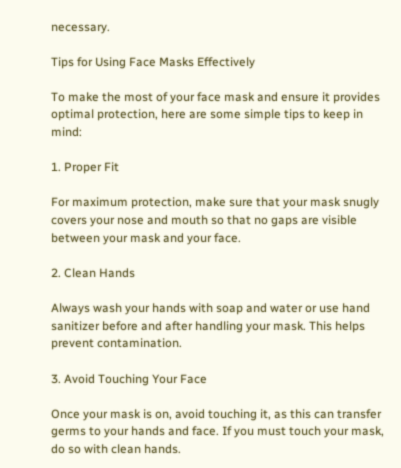necessary.

Tips for Using Face Masks Effectively

To make the most of your face mask and ensure it provides optimal protection, here are some simple tips to keep in mind:

1. Proper Fit

For maximum protection, make sure that your mask snugly covers your nose and mouth so that no gaps are visible between your mask and your face.

2. Clean Hands

Always wash your hands with soap and water or use hand sanitizer before and after handling your mask. This helps prevent contamination.

3. Avoid Touching Your Face

Once your mask is on, avoid touching it, as this can transfer germs to your hands and face. If you must touch your mask, do so with clean hands.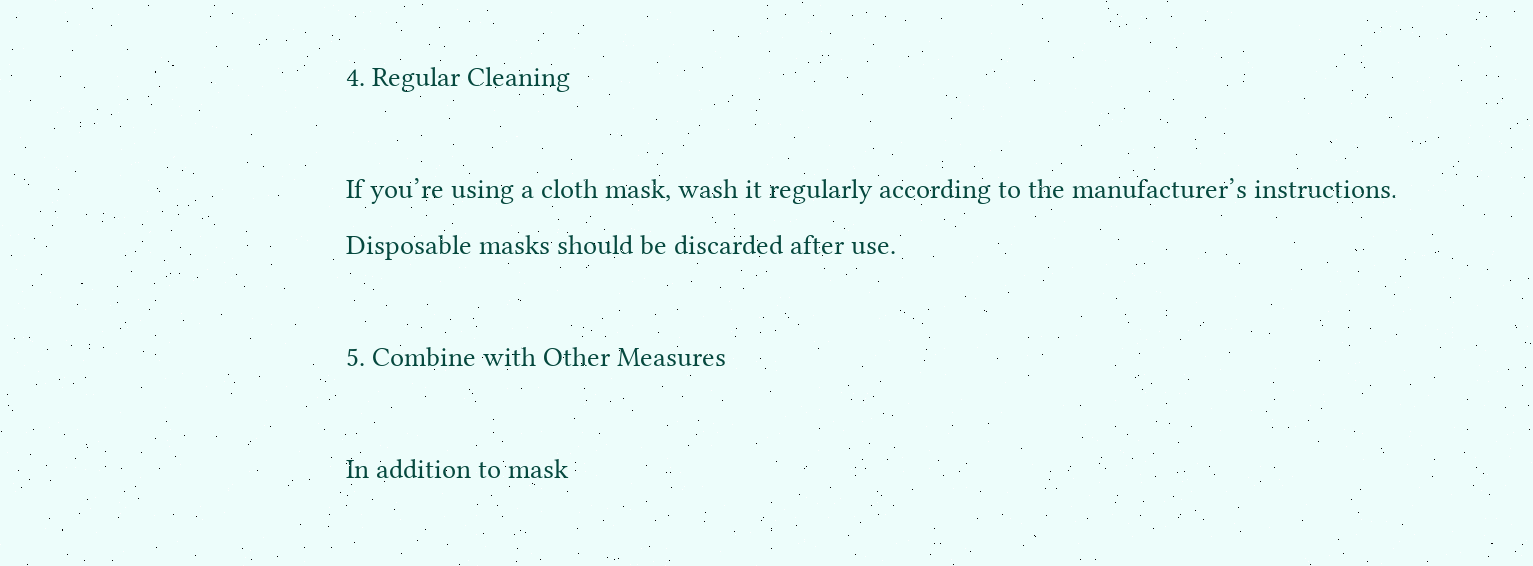4. Regular Cleaning

If you’re using a cloth mask, wash it regularly according to the manufacturer’s instructions. Disposable masks should be discarded after use.

5. Combine with Other Measures

In addition to mask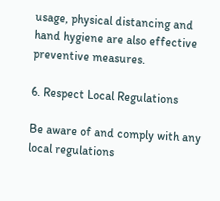usage, physical distancing and hand hygiene are also effective preventive measures.

6. Respect Local Regulations

Be aware of and comply with any local regulations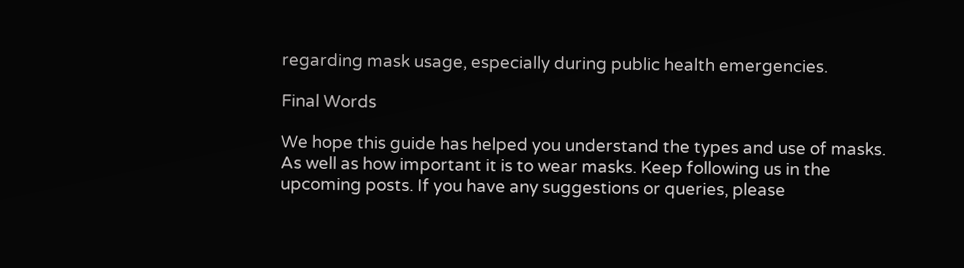regarding mask usage, especially during public health emergencies.

Final Words

We hope this guide has helped you understand the types and use of masks. As well as how important it is to wear masks. Keep following us in the upcoming posts. If you have any suggestions or queries, please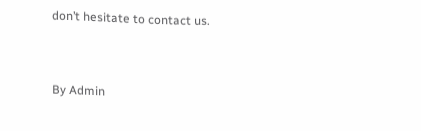don’t hesitate to contact us.


By Admin